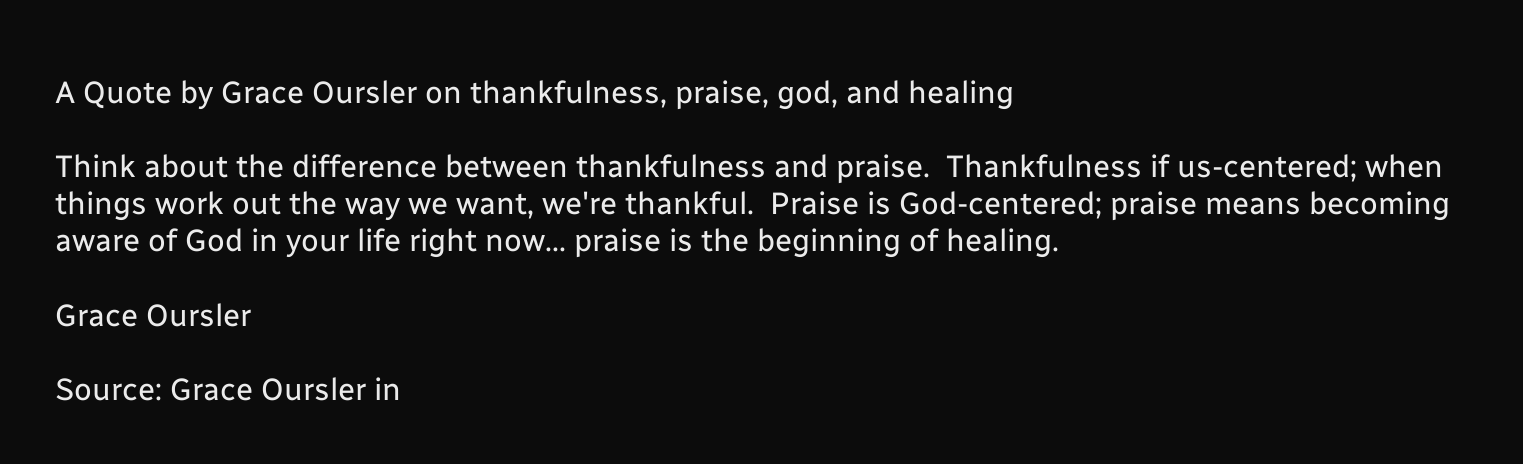A Quote by Grace Oursler on thankfulness, praise, god, and healing

Think about the difference between thankfulness and praise.  Thankfulness if us-centered; when things work out the way we want, we're thankful.  Praise is God-centered; praise means becoming aware of God in your life right now... praise is the beginning of healing.

Grace Oursler

Source: Grace Oursler in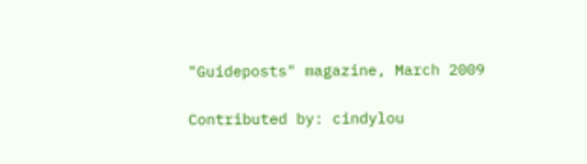"Guideposts" magazine, March 2009

Contributed by: cindylou